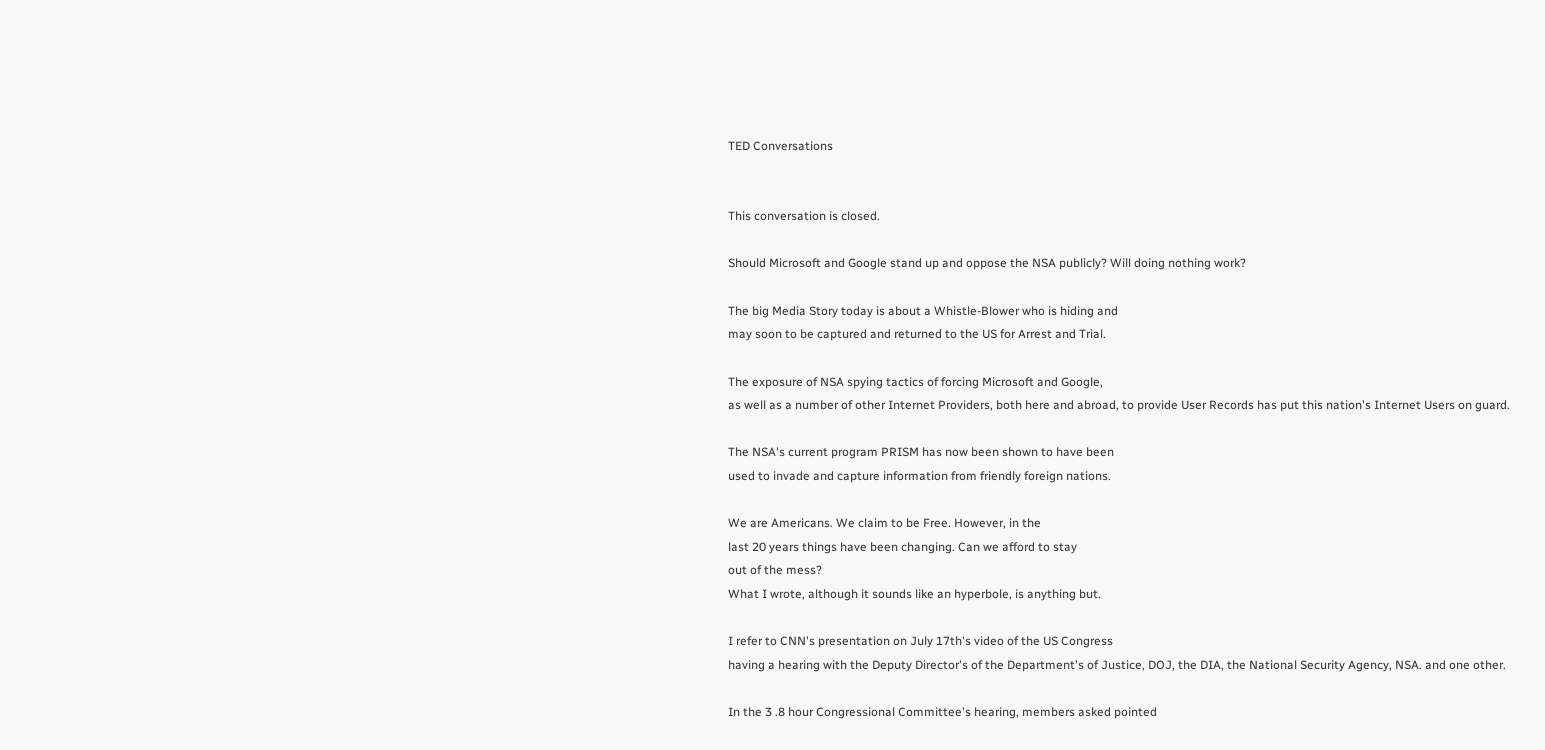TED Conversations


This conversation is closed.

Should Microsoft and Google stand up and oppose the NSA publicly? Will doing nothing work?

The big Media Story today is about a Whistle-Blower who is hiding and
may soon to be captured and returned to the US for Arrest and Trial.

The exposure of NSA spying tactics of forcing Microsoft and Google,
as well as a number of other Internet Providers, both here and abroad, to provide User Records has put this nation's Internet Users on guard.

The NSA's current program PRISM has now been shown to have been
used to invade and capture information from friendly foreign nations.

We are Americans. We claim to be Free. However, in the
last 20 years things have been changing. Can we afford to stay
out of the mess?
What I wrote, although it sounds like an hyperbole, is anything but.

I refer to CNN's presentation on July 17th's video of the US Congress
having a hearing with the Deputy Director's of the Department's of Justice, DOJ, the DIA, the National Security Agency, NSA. and one other.

In the 3 .8 hour Congressional Committee's hearing, members asked pointed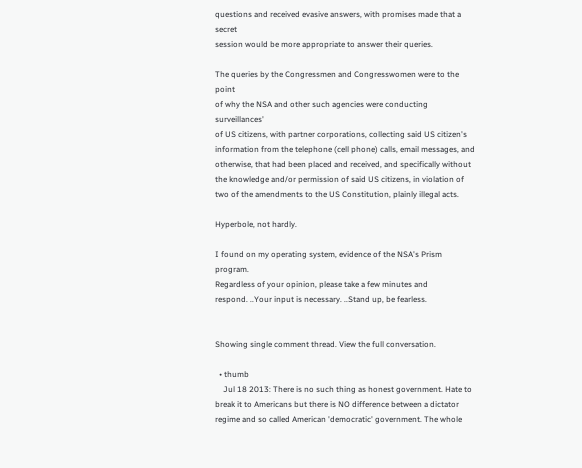questions and received evasive answers, with promises made that a secret
session would be more appropriate to answer their queries.

The queries by the Congressmen and Congresswomen were to the point
of why the NSA and other such agencies were conducting surveillances'
of US citizens, with partner corporations, collecting said US citizen's information from the telephone (cell phone) calls, email messages, and otherwise, that had been placed and received, and specifically without the knowledge and/or permission of said US citizens, in violation of two of the amendments to the US Constitution, plainly illegal acts.

Hyperbole, not hardly.

I found on my operating system, evidence of the NSA's Prism program.
Regardless of your opinion, please take a few minutes and
respond. ..Your input is necessary. ..Stand up, be fearless.


Showing single comment thread. View the full conversation.

  • thumb
    Jul 18 2013: There is no such thing as honest government. Hate to break it to Americans but there is NO difference between a dictator regime and so called American 'democratic' government. The whole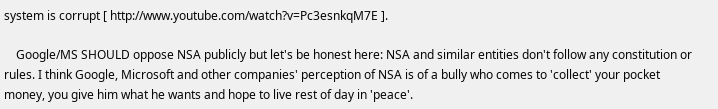system is corrupt [ http://www.youtube.com/watch?v=Pc3esnkqM7E ].

    Google/MS SHOULD oppose NSA publicly but let's be honest here: NSA and similar entities don't follow any constitution or rules. I think Google, Microsoft and other companies' perception of NSA is of a bully who comes to 'collect' your pocket money, you give him what he wants and hope to live rest of day in 'peace'.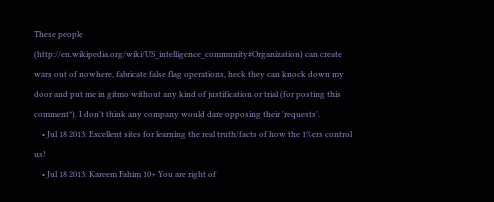These people (http://en.wikipedia.org/wiki/US_intelligence_community#Organization) can create wars out of nowhere, fabricate false flag operations, heck they can knock down my door and put me in gitmo without any kind of justification or trial (for posting this comment*). I don't think any company would dare opposing their 'requests'.
    • Jul 18 2013: Excellent sites for learning the real truth/facts of how the 1%ers control us!
    • Jul 18 2013: Kareem Fahim 10+ You are right of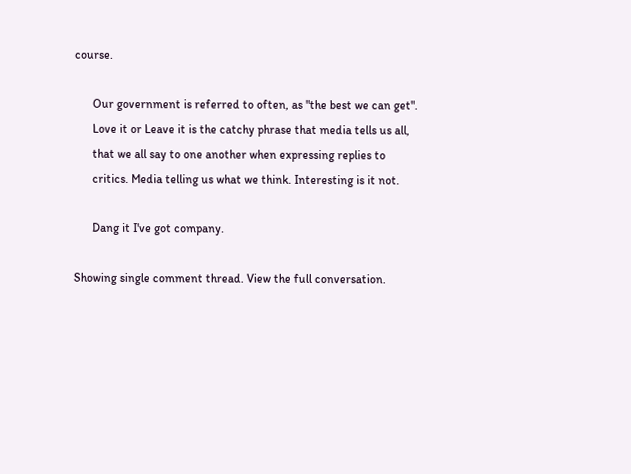course.

      Our government is referred to often, as "the best we can get".
      Love it or Leave it is the catchy phrase that media tells us all,
      that we all say to one another when expressing replies to
      critics. Media telling us what we think. Interesting is it not.

      Dang it I've got company.

Showing single comment thread. View the full conversation.